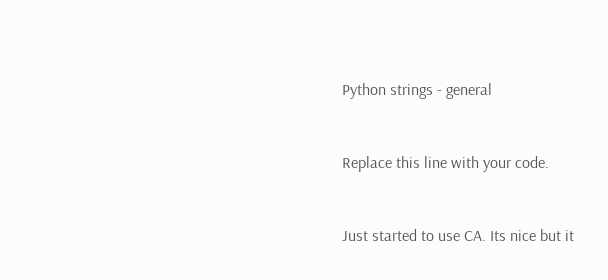Python strings - general


Replace this line with your code.


Just started to use CA. Its nice but it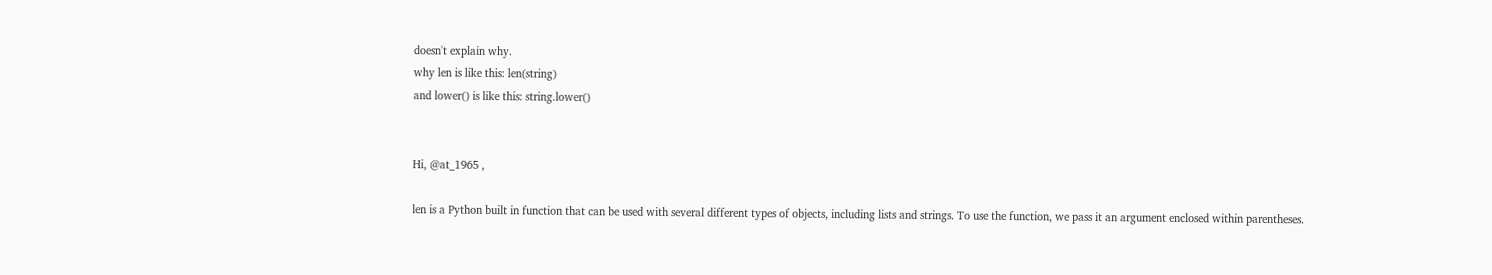doesn't explain why.
why len is like this: len(string)
and lower() is like this: string.lower()


Hi, @at_1965 ,

len is a Python built in function that can be used with several different types of objects, including lists and strings. To use the function, we pass it an argument enclosed within parentheses.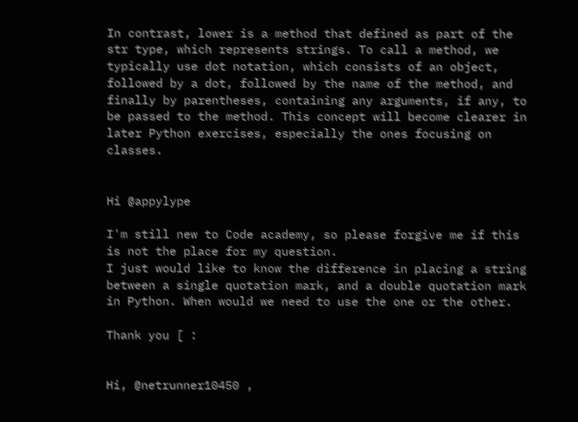In contrast, lower is a method that defined as part of the str type, which represents strings. To call a method, we typically use dot notation, which consists of an object, followed by a dot, followed by the name of the method, and finally by parentheses, containing any arguments, if any, to be passed to the method. This concept will become clearer in later Python exercises, especially the ones focusing on classes.


Hi @appylype

I'm still new to Code academy, so please forgive me if this is not the place for my question.
I just would like to know the difference in placing a string between a single quotation mark, and a double quotation mark in Python. When would we need to use the one or the other.

Thank you [ :


Hi, @netrunner10450 ,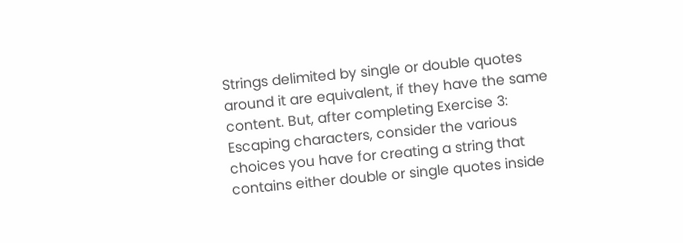Strings delimited by single or double quotes around it are equivalent, if they have the same content. But, after completing Exercise 3: Escaping characters, consider the various choices you have for creating a string that contains either double or single quotes inside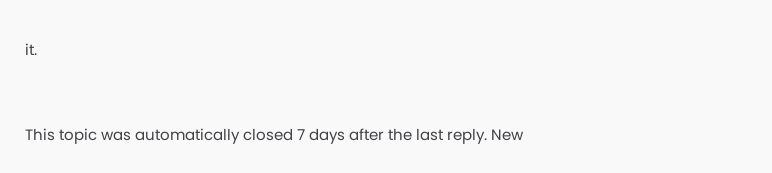it.


This topic was automatically closed 7 days after the last reply. New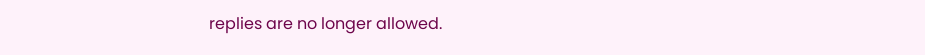replies are no longer allowed.